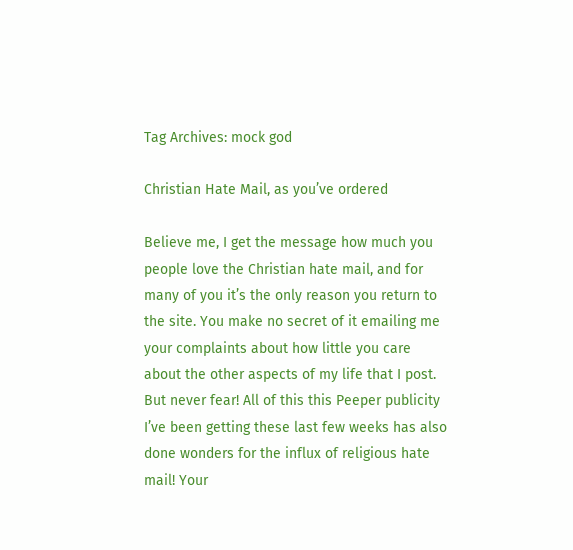Tag Archives: mock god

Christian Hate Mail, as you’ve ordered

Believe me, I get the message how much you people love the Christian hate mail, and for many of you it’s the only reason you return to the site. You make no secret of it emailing me your complaints about how little you care about the other aspects of my life that I post. But never fear! All of this this Peeper publicity I’ve been getting these last few weeks has also done wonders for the influx of religious hate mail! Your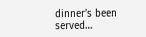dinner’s been served…